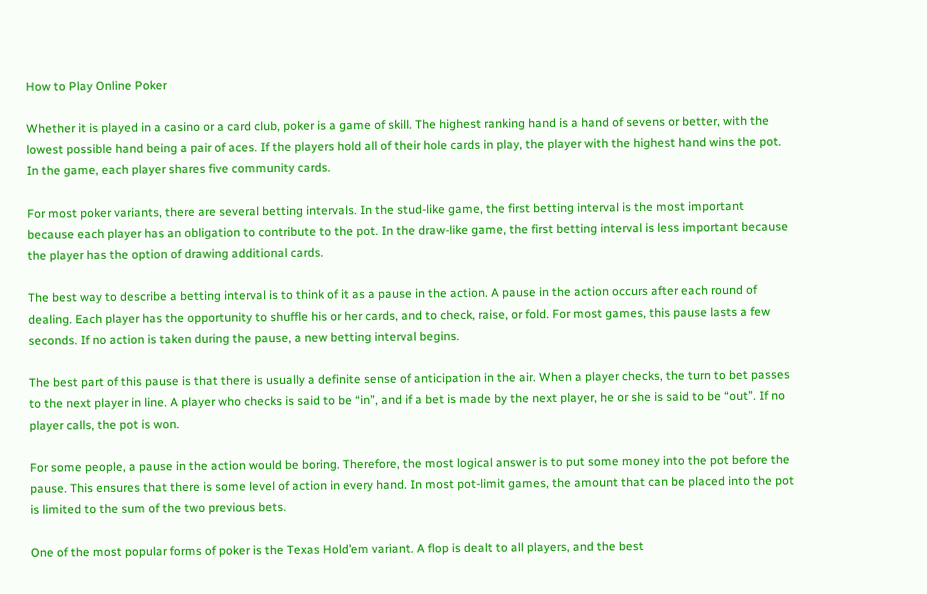How to Play Online Poker

Whether it is played in a casino or a card club, poker is a game of skill. The highest ranking hand is a hand of sevens or better, with the lowest possible hand being a pair of aces. If the players hold all of their hole cards in play, the player with the highest hand wins the pot. In the game, each player shares five community cards.

For most poker variants, there are several betting intervals. In the stud-like game, the first betting interval is the most important because each player has an obligation to contribute to the pot. In the draw-like game, the first betting interval is less important because the player has the option of drawing additional cards.

The best way to describe a betting interval is to think of it as a pause in the action. A pause in the action occurs after each round of dealing. Each player has the opportunity to shuffle his or her cards, and to check, raise, or fold. For most games, this pause lasts a few seconds. If no action is taken during the pause, a new betting interval begins.

The best part of this pause is that there is usually a definite sense of anticipation in the air. When a player checks, the turn to bet passes to the next player in line. A player who checks is said to be “in”, and if a bet is made by the next player, he or she is said to be “out”. If no player calls, the pot is won.

For some people, a pause in the action would be boring. Therefore, the most logical answer is to put some money into the pot before the pause. This ensures that there is some level of action in every hand. In most pot-limit games, the amount that can be placed into the pot is limited to the sum of the two previous bets.

One of the most popular forms of poker is the Texas Hold’em variant. A flop is dealt to all players, and the best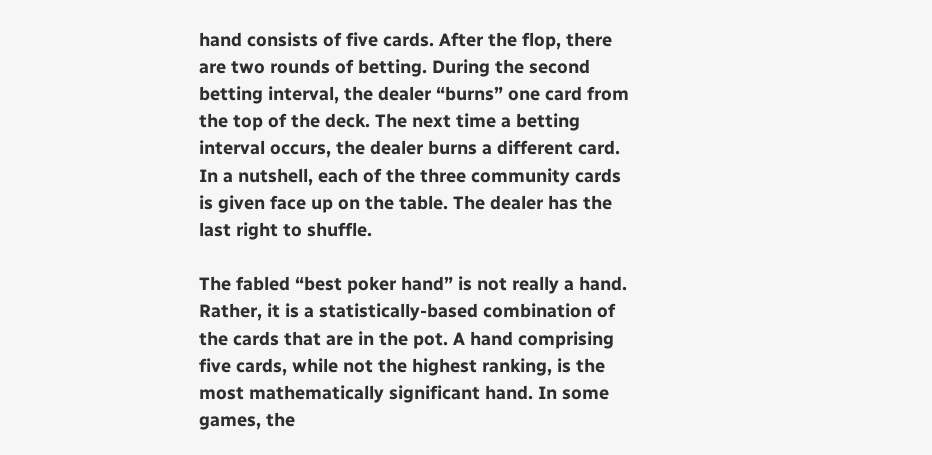hand consists of five cards. After the flop, there are two rounds of betting. During the second betting interval, the dealer “burns” one card from the top of the deck. The next time a betting interval occurs, the dealer burns a different card. In a nutshell, each of the three community cards is given face up on the table. The dealer has the last right to shuffle.

The fabled “best poker hand” is not really a hand. Rather, it is a statistically-based combination of the cards that are in the pot. A hand comprising five cards, while not the highest ranking, is the most mathematically significant hand. In some games, the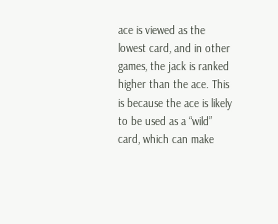ace is viewed as the lowest card, and in other games, the jack is ranked higher than the ace. This is because the ace is likely to be used as a “wild” card, which can make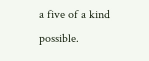a five of a kind possible.